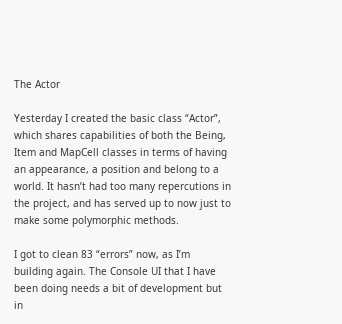The Actor

Yesterday I created the basic class “Actor”, which shares capabilities of both the Being, Item and MapCell classes in terms of having an appearance, a position and belong to a world. It hasn’t had too many repercutions in the project, and has served up to now just to make some polymorphic methods.

I got to clean 83 “errors” now, as I’m building again. The Console UI that I have been doing needs a bit of development but in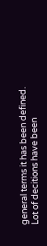general terms it has been defined. Lot of decitions have been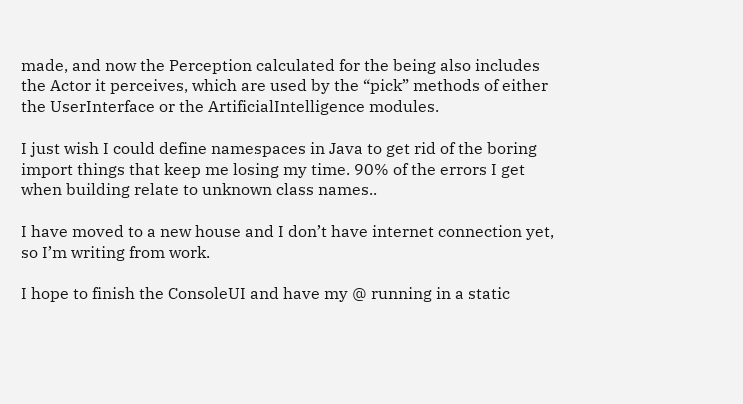made, and now the Perception calculated for the being also includes the Actor it perceives, which are used by the “pick” methods of either the UserInterface or the ArtificialIntelligence modules.

I just wish I could define namespaces in Java to get rid of the boring import things that keep me losing my time. 90% of the errors I get when building relate to unknown class names..

I have moved to a new house and I don’t have internet connection yet, so I’m writing from work.

I hope to finish the ConsoleUI and have my @ running in a static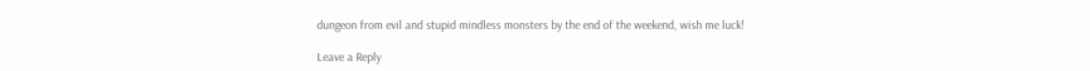dungeon from evil and stupid mindless monsters by the end of the weekend, wish me luck!

Leave a Reply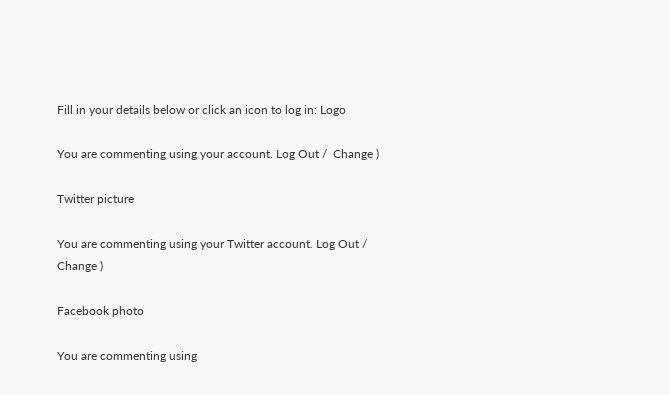Fill in your details below or click an icon to log in: Logo

You are commenting using your account. Log Out /  Change )

Twitter picture

You are commenting using your Twitter account. Log Out /  Change )

Facebook photo

You are commenting using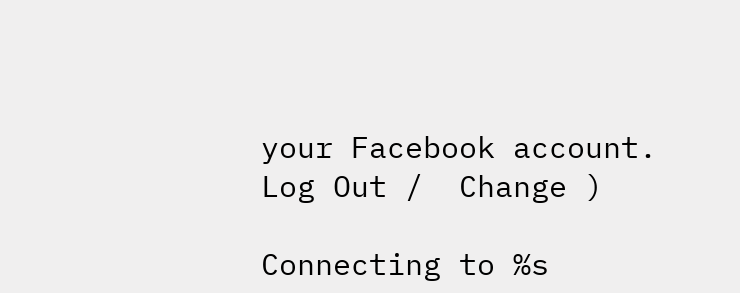your Facebook account. Log Out /  Change )

Connecting to %s